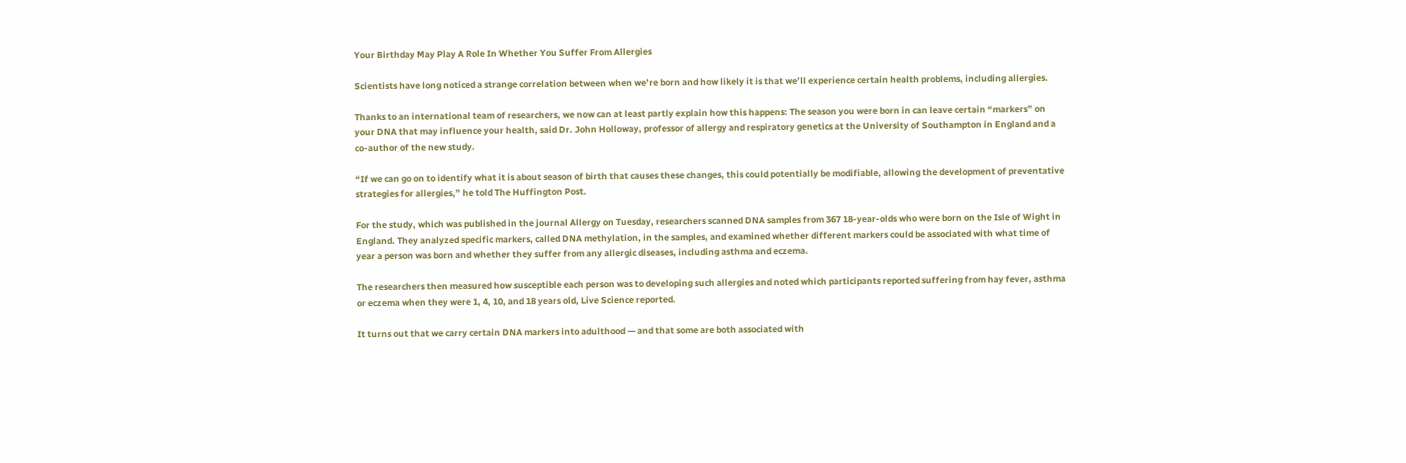Your Birthday May Play A Role In Whether You Suffer From Allergies

Scientists have long noticed a strange correlation between when we’re born and how likely it is that we’ll experience certain health problems, including allergies.

Thanks to an international team of researchers, we now can at least partly explain how this happens: The season you were born in can leave certain “markers” on your DNA that may influence your health, said Dr. John Holloway, professor of allergy and respiratory genetics at the University of Southampton in England and a co-author of the new study.

“If we can go on to identify what it is about season of birth that causes these changes, this could potentially be modifiable, allowing the development of preventative strategies for allergies,” he told The Huffington Post.

For the study, which was published in the journal Allergy on Tuesday, researchers scanned DNA samples from 367 18-year-olds who were born on the Isle of Wight in England. They analyzed specific markers, called DNA methylation, in the samples, and examined whether different markers could be associated with what time of year a person was born and whether they suffer from any allergic diseases, including asthma and eczema.

The researchers then measured how susceptible each person was to developing such allergies and noted which participants reported suffering from hay fever, asthma or eczema when they were 1, 4, 10, and 18 years old, Live Science reported.

It turns out that we carry certain DNA markers into adulthood — and that some are both associated with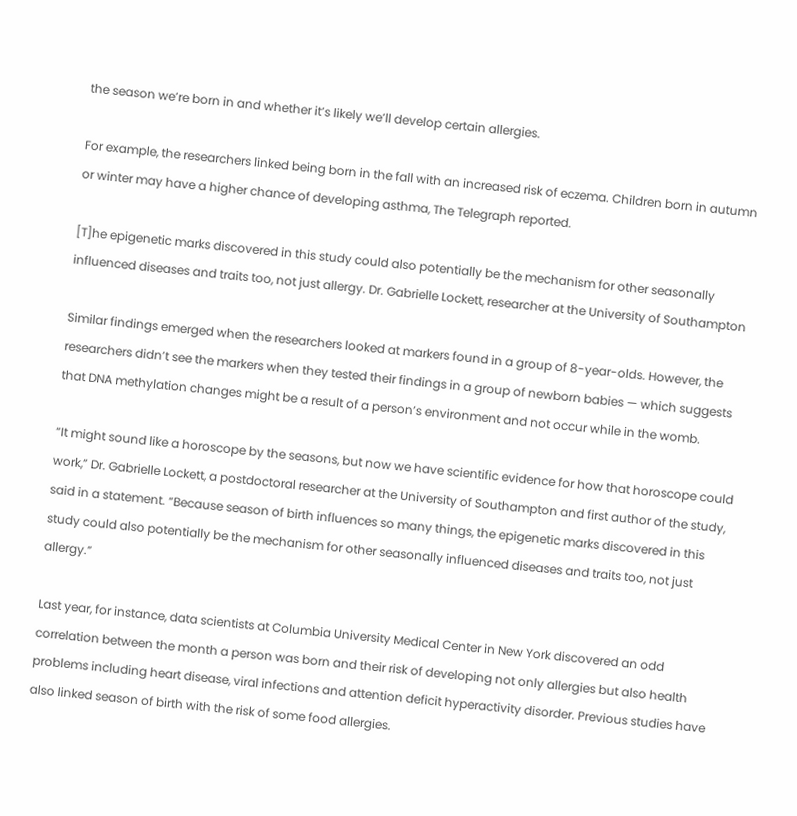the season we’re born in and whether it’s likely we’ll develop certain allergies.

For example, the researchers linked being born in the fall with an increased risk of eczema. Children born in autumn or winter may have a higher chance of developing asthma, The Telegraph reported.

[T]he epigenetic marks discovered in this study could also potentially be the mechanism for other seasonally influenced diseases and traits too, not just allergy. Dr. Gabrielle Lockett, researcher at the University of Southampton

Similar findings emerged when the researchers looked at markers found in a group of 8-year-olds. However, the researchers didn’t see the markers when they tested their findings in a group of newborn babies — which suggests that DNA methylation changes might be a result of a person’s environment and not occur while in the womb.

“It might sound like a horoscope by the seasons, but now we have scientific evidence for how that horoscope could work,” Dr. Gabrielle Lockett, a postdoctoral researcher at the University of Southampton and first author of the study, said in a statement. “Because season of birth influences so many things, the epigenetic marks discovered in this study could also potentially be the mechanism for other seasonally influenced diseases and traits too, not just allergy.”

Last year, for instance, data scientists at Columbia University Medical Center in New York discovered an odd correlation between the month a person was born and their risk of developing not only allergies but also health problems including heart disease, viral infections and attention deficit hyperactivity disorder. Previous studies have also linked season of birth with the risk of some food allergies.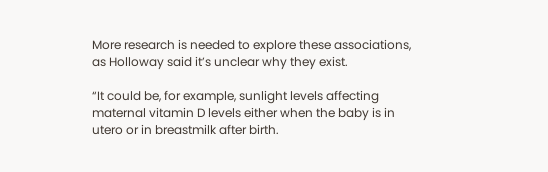More research is needed to explore these associations, as Holloway said it’s unclear why they exist.

“It could be, for example, sunlight levels affecting maternal vitamin D levels either when the baby is in utero or in breastmilk after birth.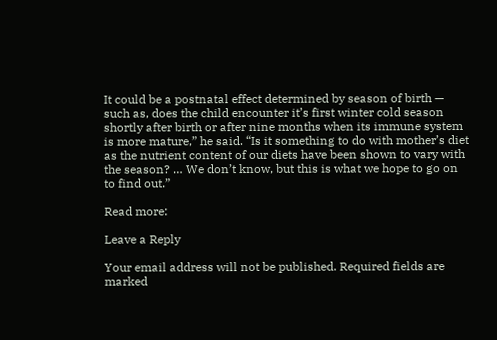It could be a postnatal effect determined by season of birth — such as, does the child encounter it’s first winter cold season shortly after birth or after nine months when its immune system is more mature,” he said. “Is it something to do with mother’s diet as the nutrient content of our diets have been shown to vary with the season? … We don’t know, but this is what we hope to go on to find out.”

Read more:

Leave a Reply

Your email address will not be published. Required fields are marked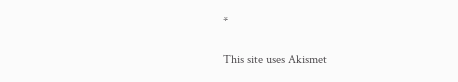*

This site uses Akismet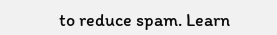to reduce spam. Learn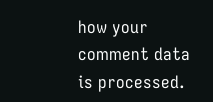how your comment data is processed.